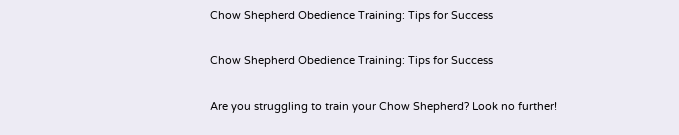Chow Shepherd Obedience Training: Tips for Success

Chow Shepherd Obedience Training: Tips for Success

Are you struggling to train your Chow Shepherd? Look no further!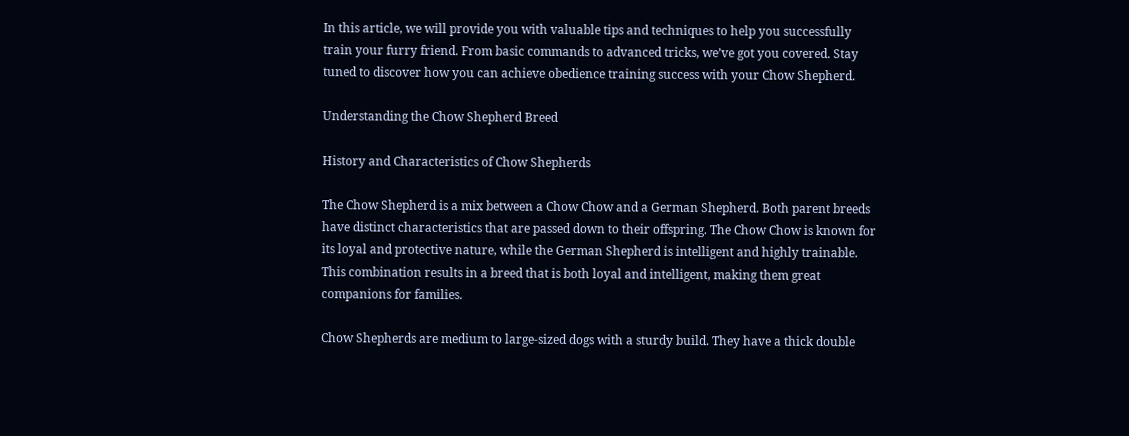In this article, we will provide you with valuable tips and techniques to help you successfully train your furry friend. From basic commands to advanced tricks, we’ve got you covered. Stay tuned to discover how you can achieve obedience training success with your Chow Shepherd.

Understanding the Chow Shepherd Breed

History and Characteristics of Chow Shepherds

The Chow Shepherd is a mix between a Chow Chow and a German Shepherd. Both parent breeds have distinct characteristics that are passed down to their offspring. The Chow Chow is known for its loyal and protective nature, while the German Shepherd is intelligent and highly trainable. This combination results in a breed that is both loyal and intelligent, making them great companions for families.

Chow Shepherds are medium to large-sized dogs with a sturdy build. They have a thick double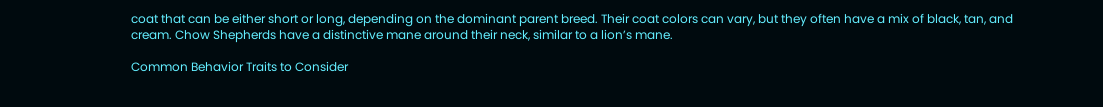coat that can be either short or long, depending on the dominant parent breed. Their coat colors can vary, but they often have a mix of black, tan, and cream. Chow Shepherds have a distinctive mane around their neck, similar to a lion’s mane.

Common Behavior Traits to Consider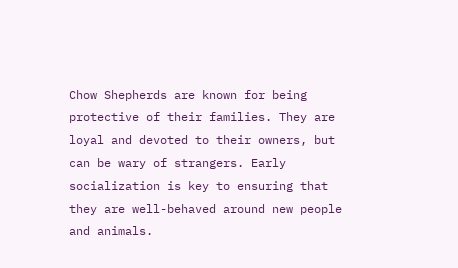Chow Shepherds are known for being protective of their families. They are loyal and devoted to their owners, but can be wary of strangers. Early socialization is key to ensuring that they are well-behaved around new people and animals.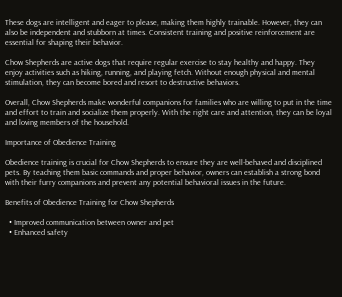These dogs are intelligent and eager to please, making them highly trainable. However, they can also be independent and stubborn at times. Consistent training and positive reinforcement are essential for shaping their behavior.

Chow Shepherds are active dogs that require regular exercise to stay healthy and happy. They enjoy activities such as hiking, running, and playing fetch. Without enough physical and mental stimulation, they can become bored and resort to destructive behaviors.

Overall, Chow Shepherds make wonderful companions for families who are willing to put in the time and effort to train and socialize them properly. With the right care and attention, they can be loyal and loving members of the household.

Importance of Obedience Training

Obedience training is crucial for Chow Shepherds to ensure they are well-behaved and disciplined pets. By teaching them basic commands and proper behavior, owners can establish a strong bond with their furry companions and prevent any potential behavioral issues in the future.

Benefits of Obedience Training for Chow Shepherds

  • Improved communication between owner and pet
  • Enhanced safety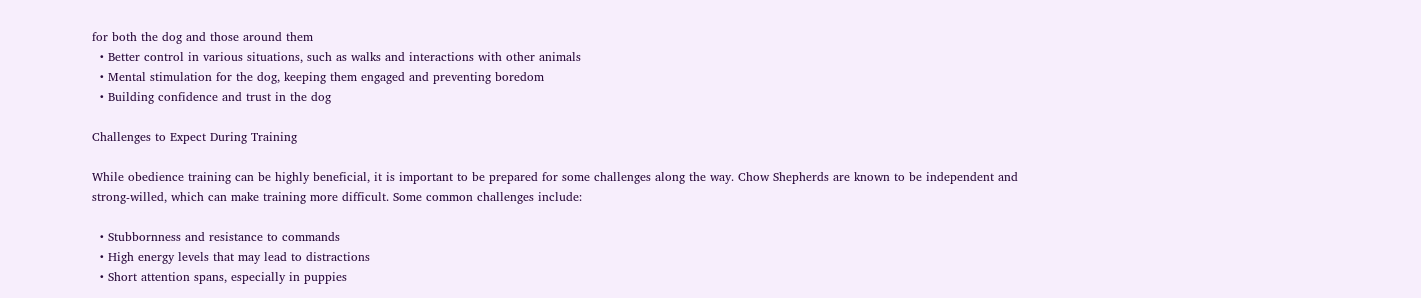for both the dog and those around them
  • Better control in various situations, such as walks and interactions with other animals
  • Mental stimulation for the dog, keeping them engaged and preventing boredom
  • Building confidence and trust in the dog

Challenges to Expect During Training

While obedience training can be highly beneficial, it is important to be prepared for some challenges along the way. Chow Shepherds are known to be independent and strong-willed, which can make training more difficult. Some common challenges include:

  • Stubbornness and resistance to commands
  • High energy levels that may lead to distractions
  • Short attention spans, especially in puppies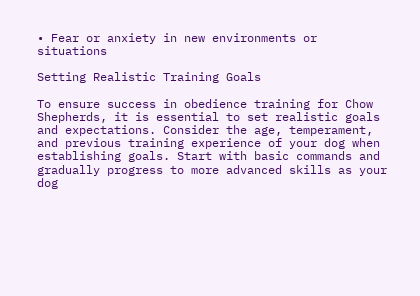• Fear or anxiety in new environments or situations

Setting Realistic Training Goals

To ensure success in obedience training for Chow Shepherds, it is essential to set realistic goals and expectations. Consider the age, temperament, and previous training experience of your dog when establishing goals. Start with basic commands and gradually progress to more advanced skills as your dog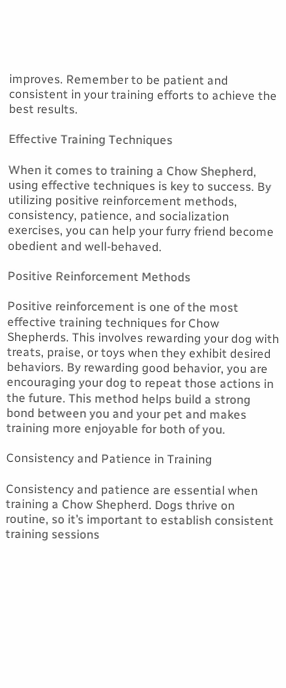improves. Remember to be patient and consistent in your training efforts to achieve the best results.

Effective Training Techniques

When it comes to training a Chow Shepherd, using effective techniques is key to success. By utilizing positive reinforcement methods, consistency, patience, and socialization exercises, you can help your furry friend become obedient and well-behaved.

Positive Reinforcement Methods

Positive reinforcement is one of the most effective training techniques for Chow Shepherds. This involves rewarding your dog with treats, praise, or toys when they exhibit desired behaviors. By rewarding good behavior, you are encouraging your dog to repeat those actions in the future. This method helps build a strong bond between you and your pet and makes training more enjoyable for both of you.

Consistency and Patience in Training

Consistency and patience are essential when training a Chow Shepherd. Dogs thrive on routine, so it’s important to establish consistent training sessions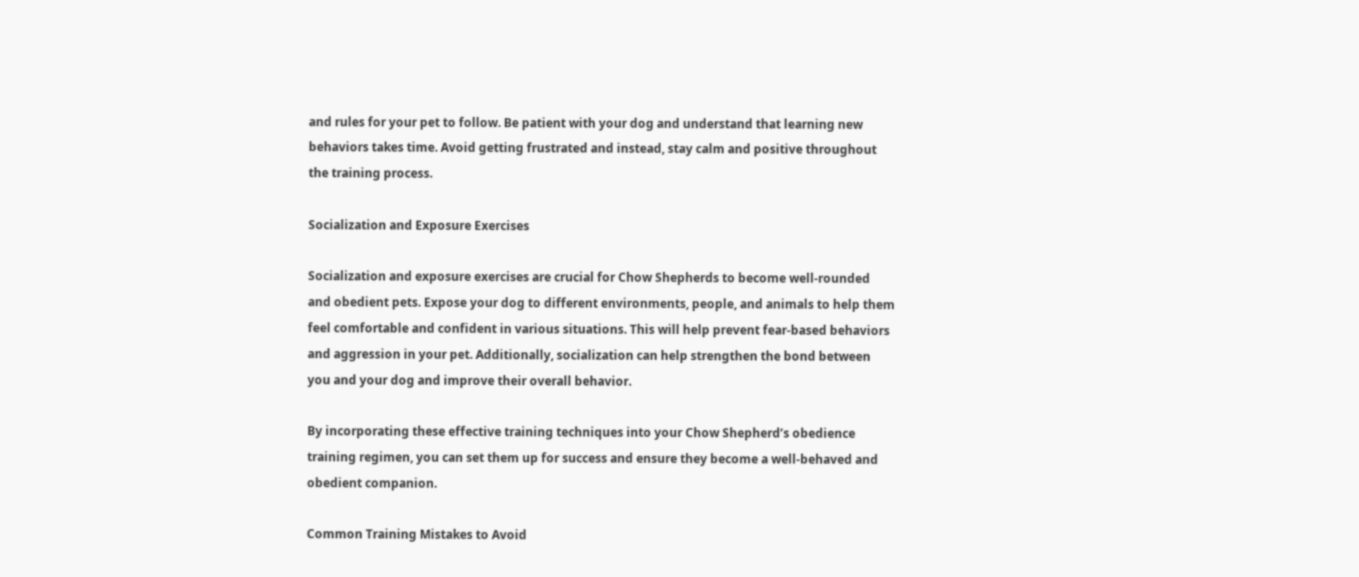and rules for your pet to follow. Be patient with your dog and understand that learning new behaviors takes time. Avoid getting frustrated and instead, stay calm and positive throughout the training process.

Socialization and Exposure Exercises

Socialization and exposure exercises are crucial for Chow Shepherds to become well-rounded and obedient pets. Expose your dog to different environments, people, and animals to help them feel comfortable and confident in various situations. This will help prevent fear-based behaviors and aggression in your pet. Additionally, socialization can help strengthen the bond between you and your dog and improve their overall behavior.

By incorporating these effective training techniques into your Chow Shepherd’s obedience training regimen, you can set them up for success and ensure they become a well-behaved and obedient companion.

Common Training Mistakes to Avoid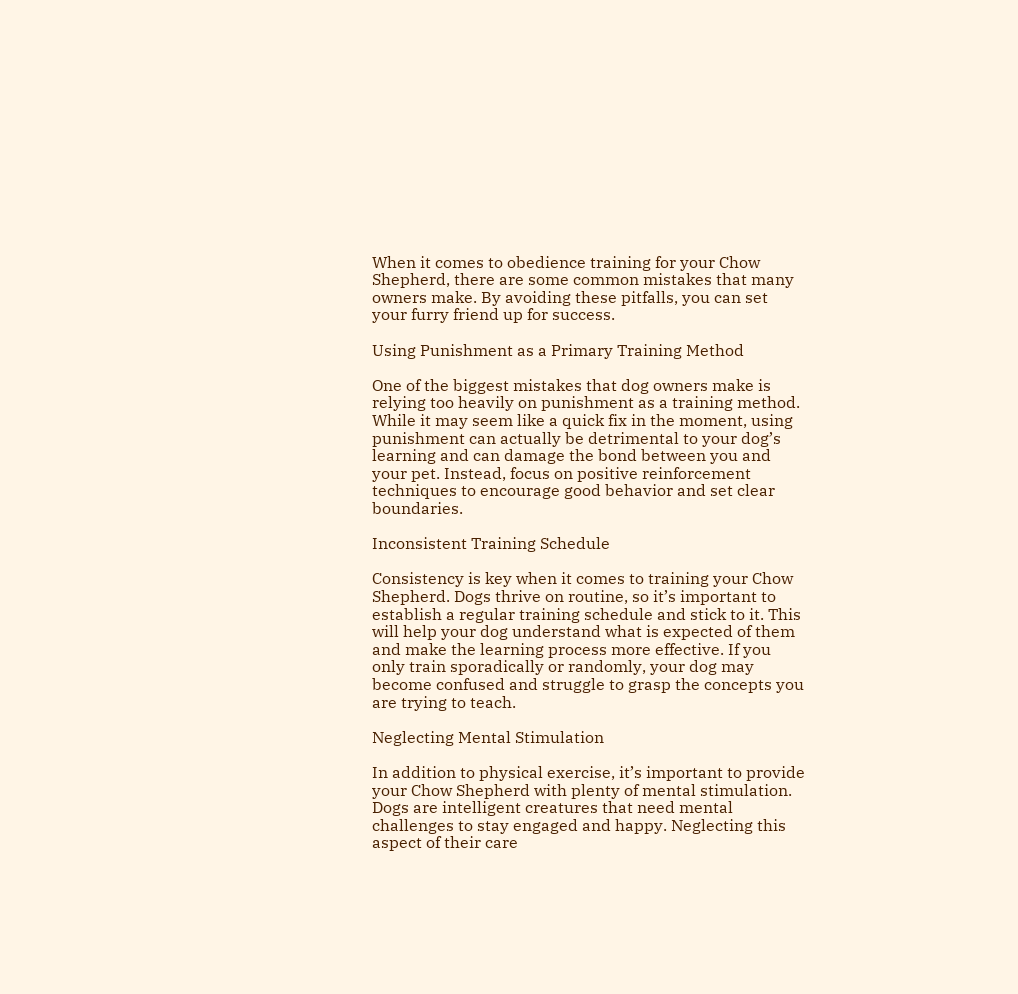When it comes to obedience training for your Chow Shepherd, there are some common mistakes that many owners make. By avoiding these pitfalls, you can set your furry friend up for success.

Using Punishment as a Primary Training Method

One of the biggest mistakes that dog owners make is relying too heavily on punishment as a training method. While it may seem like a quick fix in the moment, using punishment can actually be detrimental to your dog’s learning and can damage the bond between you and your pet. Instead, focus on positive reinforcement techniques to encourage good behavior and set clear boundaries.

Inconsistent Training Schedule

Consistency is key when it comes to training your Chow Shepherd. Dogs thrive on routine, so it’s important to establish a regular training schedule and stick to it. This will help your dog understand what is expected of them and make the learning process more effective. If you only train sporadically or randomly, your dog may become confused and struggle to grasp the concepts you are trying to teach.

Neglecting Mental Stimulation

In addition to physical exercise, it’s important to provide your Chow Shepherd with plenty of mental stimulation. Dogs are intelligent creatures that need mental challenges to stay engaged and happy. Neglecting this aspect of their care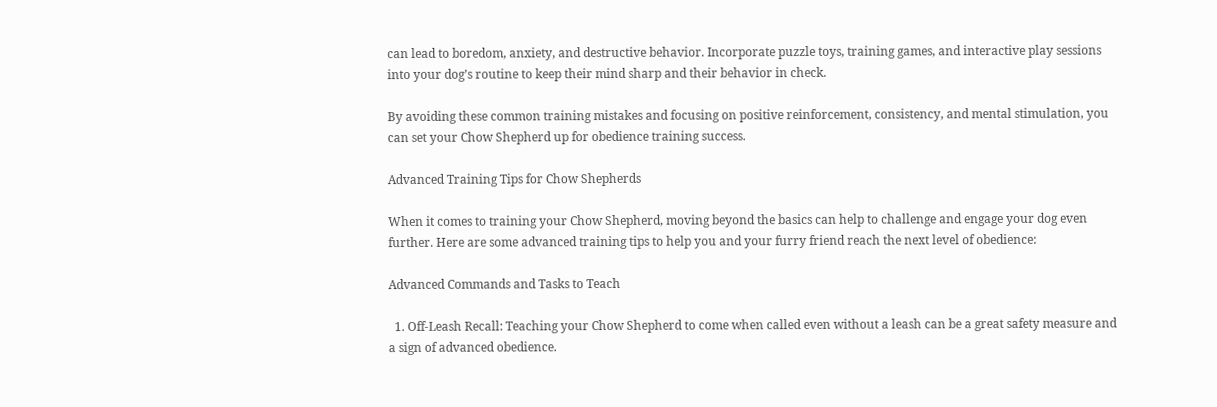can lead to boredom, anxiety, and destructive behavior. Incorporate puzzle toys, training games, and interactive play sessions into your dog’s routine to keep their mind sharp and their behavior in check.

By avoiding these common training mistakes and focusing on positive reinforcement, consistency, and mental stimulation, you can set your Chow Shepherd up for obedience training success.

Advanced Training Tips for Chow Shepherds

When it comes to training your Chow Shepherd, moving beyond the basics can help to challenge and engage your dog even further. Here are some advanced training tips to help you and your furry friend reach the next level of obedience:

Advanced Commands and Tasks to Teach

  1. Off-Leash Recall: Teaching your Chow Shepherd to come when called even without a leash can be a great safety measure and a sign of advanced obedience.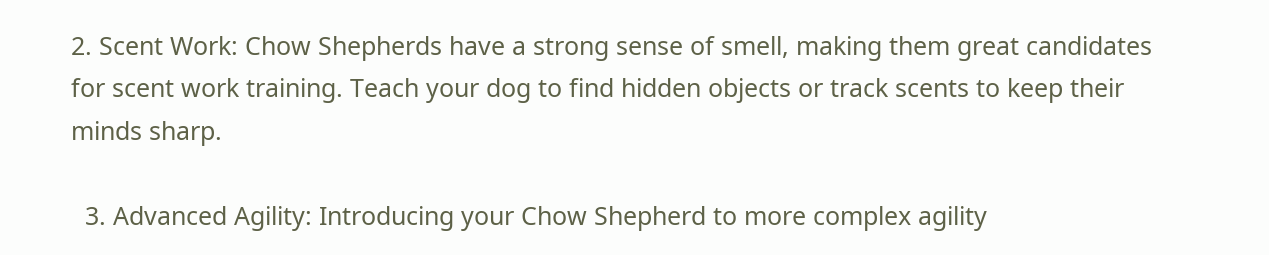2. Scent Work: Chow Shepherds have a strong sense of smell, making them great candidates for scent work training. Teach your dog to find hidden objects or track scents to keep their minds sharp.

  3. Advanced Agility: Introducing your Chow Shepherd to more complex agility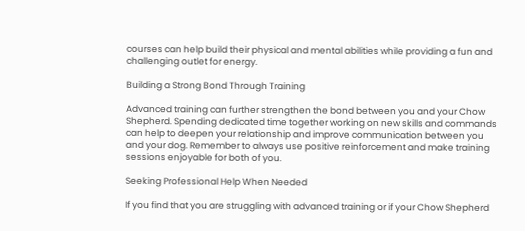courses can help build their physical and mental abilities while providing a fun and challenging outlet for energy.

Building a Strong Bond Through Training

Advanced training can further strengthen the bond between you and your Chow Shepherd. Spending dedicated time together working on new skills and commands can help to deepen your relationship and improve communication between you and your dog. Remember to always use positive reinforcement and make training sessions enjoyable for both of you.

Seeking Professional Help When Needed

If you find that you are struggling with advanced training or if your Chow Shepherd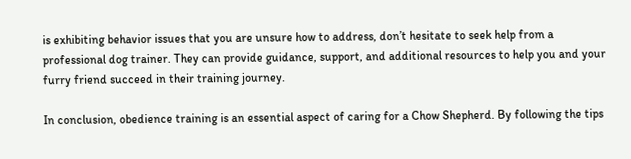is exhibiting behavior issues that you are unsure how to address, don’t hesitate to seek help from a professional dog trainer. They can provide guidance, support, and additional resources to help you and your furry friend succeed in their training journey.

In conclusion, obedience training is an essential aspect of caring for a Chow Shepherd. By following the tips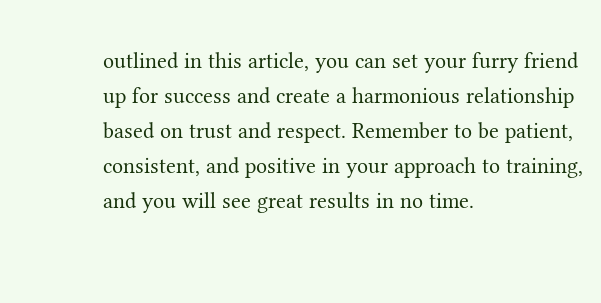outlined in this article, you can set your furry friend up for success and create a harmonious relationship based on trust and respect. Remember to be patient, consistent, and positive in your approach to training, and you will see great results in no time.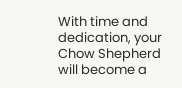With time and dedication, your Chow Shepherd will become a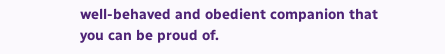well-behaved and obedient companion that you can be proud of.